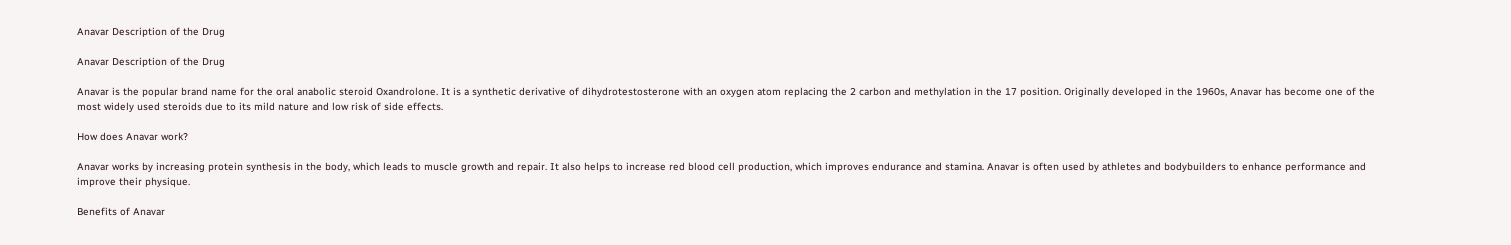Anavar Description of the Drug

Anavar Description of the Drug

Anavar is the popular brand name for the oral anabolic steroid Oxandrolone. It is a synthetic derivative of dihydrotestosterone with an oxygen atom replacing the 2 carbon and methylation in the 17 position. Originally developed in the 1960s, Anavar has become one of the most widely used steroids due to its mild nature and low risk of side effects.

How does Anavar work?

Anavar works by increasing protein synthesis in the body, which leads to muscle growth and repair. It also helps to increase red blood cell production, which improves endurance and stamina. Anavar is often used by athletes and bodybuilders to enhance performance and improve their physique.

Benefits of Anavar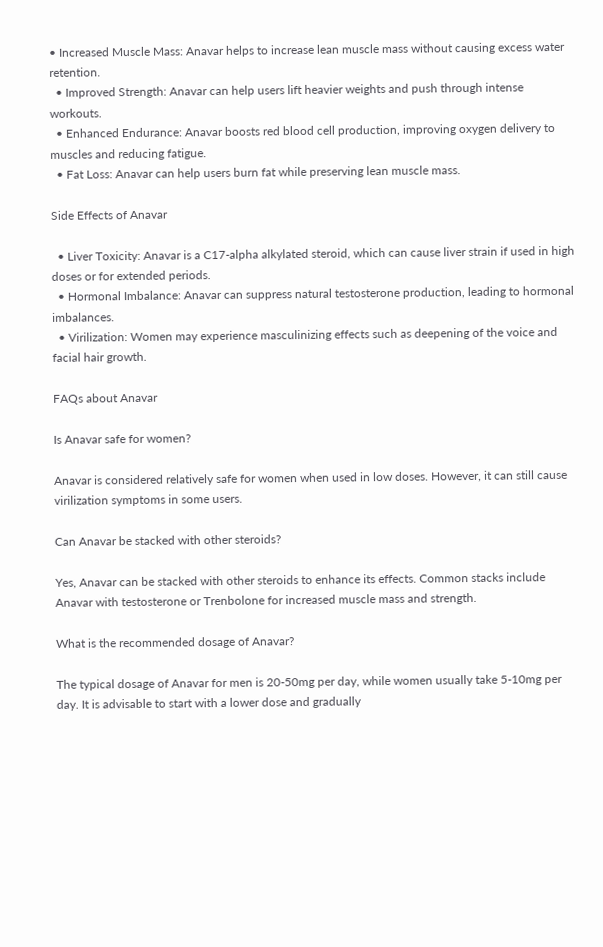• Increased Muscle Mass: Anavar helps to increase lean muscle mass without causing excess water retention.
  • Improved Strength: Anavar can help users lift heavier weights and push through intense workouts.
  • Enhanced Endurance: Anavar boosts red blood cell production, improving oxygen delivery to muscles and reducing fatigue.
  • Fat Loss: Anavar can help users burn fat while preserving lean muscle mass.

Side Effects of Anavar

  • Liver Toxicity: Anavar is a C17-alpha alkylated steroid, which can cause liver strain if used in high doses or for extended periods.
  • Hormonal Imbalance: Anavar can suppress natural testosterone production, leading to hormonal imbalances.
  • Virilization: Women may experience masculinizing effects such as deepening of the voice and facial hair growth.

FAQs about Anavar

Is Anavar safe for women?

Anavar is considered relatively safe for women when used in low doses. However, it can still cause virilization symptoms in some users.

Can Anavar be stacked with other steroids?

Yes, Anavar can be stacked with other steroids to enhance its effects. Common stacks include Anavar with testosterone or Trenbolone for increased muscle mass and strength.

What is the recommended dosage of Anavar?

The typical dosage of Anavar for men is 20-50mg per day, while women usually take 5-10mg per day. It is advisable to start with a lower dose and gradually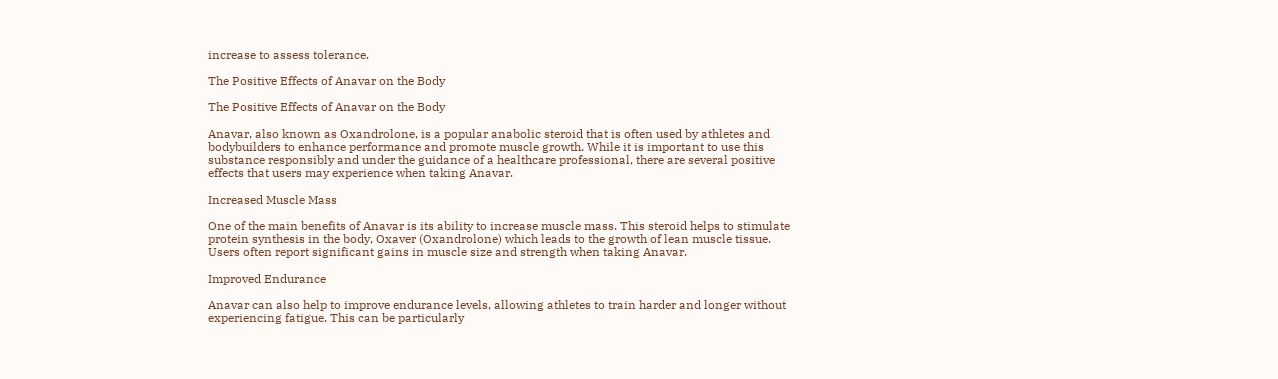increase to assess tolerance.

The Positive Effects of Anavar on the Body

The Positive Effects of Anavar on the Body

Anavar, also known as Oxandrolone, is a popular anabolic steroid that is often used by athletes and bodybuilders to enhance performance and promote muscle growth. While it is important to use this substance responsibly and under the guidance of a healthcare professional, there are several positive effects that users may experience when taking Anavar.

Increased Muscle Mass

One of the main benefits of Anavar is its ability to increase muscle mass. This steroid helps to stimulate protein synthesis in the body, Oxaver (Oxandrolone) which leads to the growth of lean muscle tissue. Users often report significant gains in muscle size and strength when taking Anavar.

Improved Endurance

Anavar can also help to improve endurance levels, allowing athletes to train harder and longer without experiencing fatigue. This can be particularly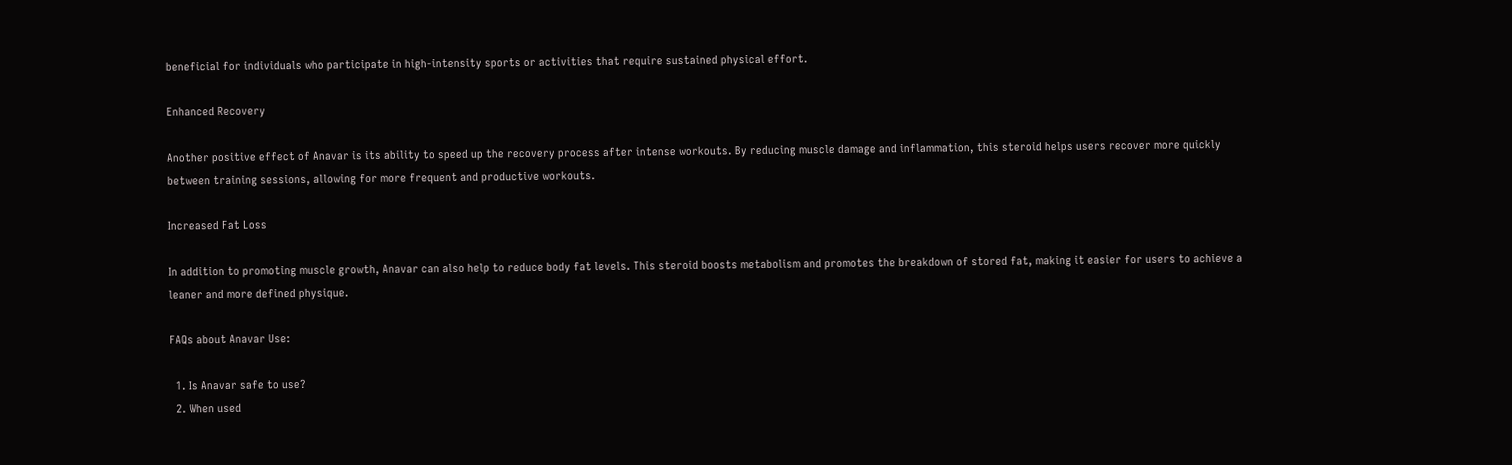beneficial for individuals who participate in high-intensity sports or activities that require sustained physical effort.

Enhanced Recovery

Another positive effect of Anavar is its ability to speed up the recovery process after intense workouts. By reducing muscle damage and inflammation, this steroid helps users recover more quickly between training sessions, allowing for more frequent and productive workouts.

Increased Fat Loss

In addition to promoting muscle growth, Anavar can also help to reduce body fat levels. This steroid boosts metabolism and promotes the breakdown of stored fat, making it easier for users to achieve a leaner and more defined physique.

FAQs about Anavar Use:

  1. Is Anavar safe to use?
  2. When used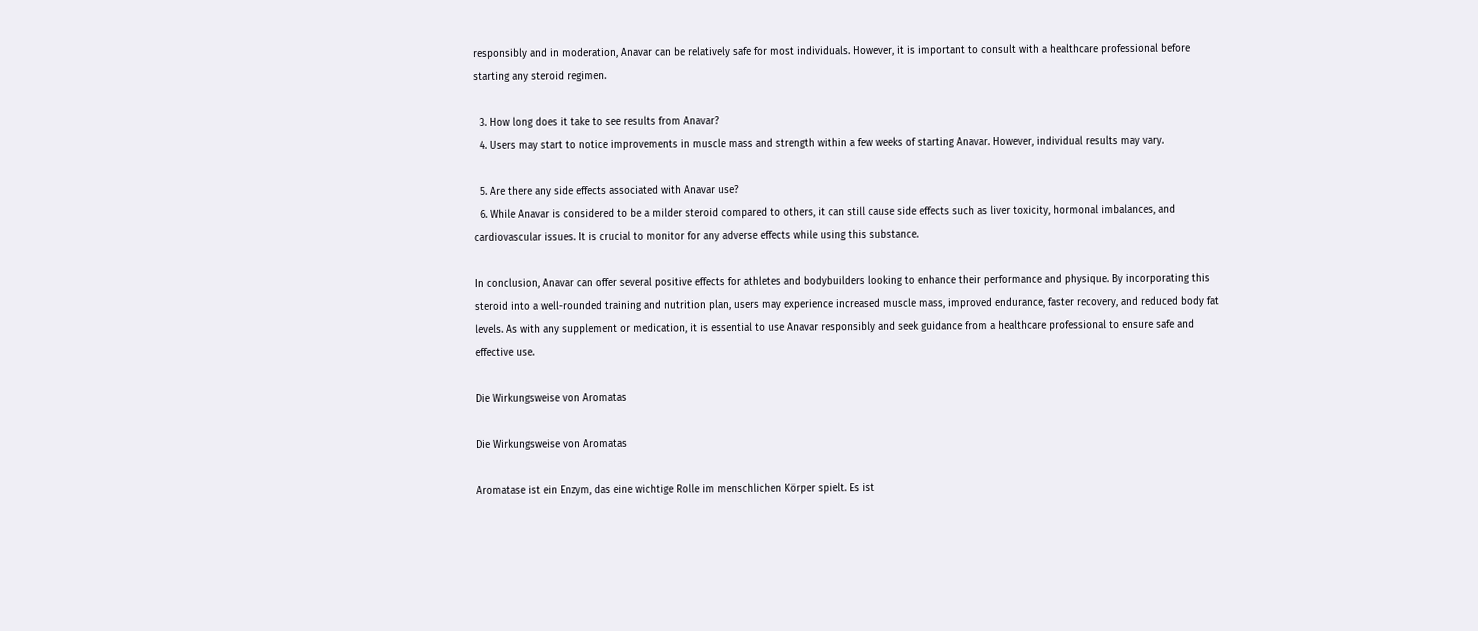responsibly and in moderation, Anavar can be relatively safe for most individuals. However, it is important to consult with a healthcare professional before starting any steroid regimen.

  3. How long does it take to see results from Anavar?
  4. Users may start to notice improvements in muscle mass and strength within a few weeks of starting Anavar. However, individual results may vary.

  5. Are there any side effects associated with Anavar use?
  6. While Anavar is considered to be a milder steroid compared to others, it can still cause side effects such as liver toxicity, hormonal imbalances, and cardiovascular issues. It is crucial to monitor for any adverse effects while using this substance.

In conclusion, Anavar can offer several positive effects for athletes and bodybuilders looking to enhance their performance and physique. By incorporating this steroid into a well-rounded training and nutrition plan, users may experience increased muscle mass, improved endurance, faster recovery, and reduced body fat levels. As with any supplement or medication, it is essential to use Anavar responsibly and seek guidance from a healthcare professional to ensure safe and effective use.

Die Wirkungsweise von Aromatas

Die Wirkungsweise von Aromatas

Aromatase ist ein Enzym, das eine wichtige Rolle im menschlichen Körper spielt. Es ist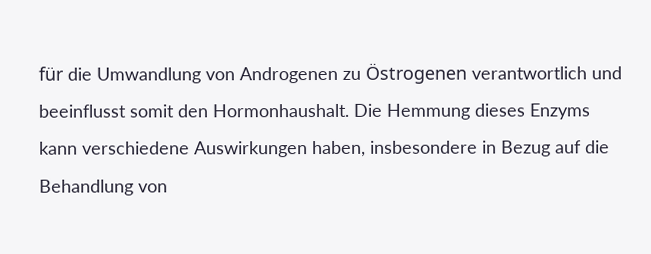für die Umwandlung von Androgenen zu Östrogenen verantwortlich und beeinflusst somit den Hormonhaushalt. Die Hemmung dieses Enzyms kann verschiedene Auswirkungen haben, insbesondere in Bezug auf die Behandlung von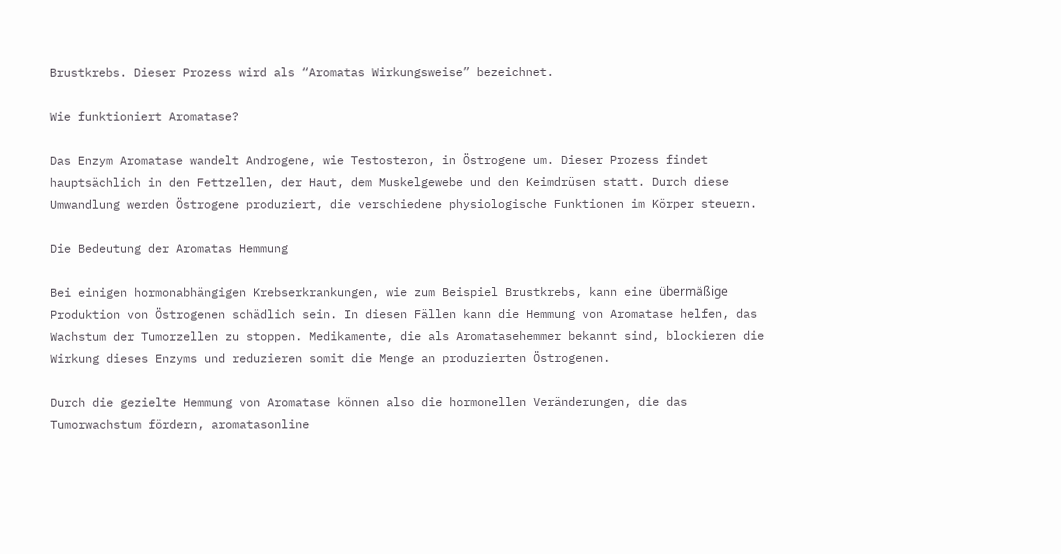Brustkrebs. Dieser Prozess wird als “Aromatas Wirkungsweise” bezeichnet.

Wie funktioniert Aromatase?

Das Enzym Aromatase wandelt Androgene, wie Testosteron, in Östrogene um. Dieser Prozess findet hauptsächlich in den Fettzellen, der Haut, dem Muskelgewebe und den Keimdrüsen statt. Durch diese Umwandlung werden Östrogene produziert, die verschiedene physiologische Funktionen im Körper steuern.

Die Bedeutung der Aromatas Hemmung

Bei einigen hormonabhängigen Krebserkrankungen, wie zum Beispiel Brustkrebs, kann eine übermäßige Produktion von Östrogenen schädlich sein. In diesen Fällen kann die Hemmung von Aromatase helfen, das Wachstum der Tumorzellen zu stoppen. Medikamente, die als Aromatasehemmer bekannt sind, blockieren die Wirkung dieses Enzyms und reduzieren somit die Menge an produzierten Östrogenen.

Durch die gezielte Hemmung von Aromatase können also die hormonellen Veränderungen, die das Tumorwachstum fördern, aromatasonline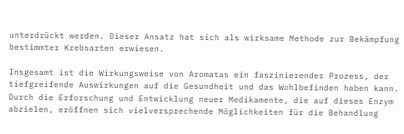unterdrückt werden. Dieser Ansatz hat sich als wirksame Methode zur Bekämpfung bestimmter Krebsarten erwiesen.

Insgesamt ist die Wirkungsweise von Aromatas ein faszinierender Prozess, der tiefgreifende Auswirkungen auf die Gesundheit und das Wohlbefinden haben kann. Durch die Erforschung und Entwicklung neuer Medikamente, die auf dieses Enzym abzielen, eröffnen sich vielversprechende Möglichkeiten für die Behandlung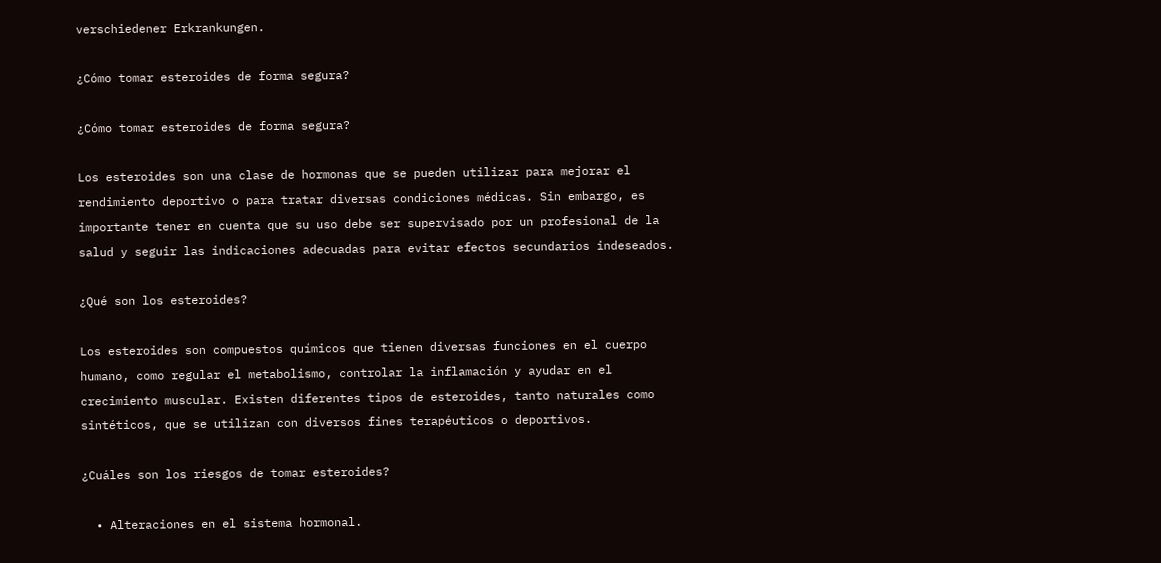verschiedener Erkrankungen.

¿Cómo tomar esteroides de forma segura?

¿Cómo tomar esteroides de forma segura?

Los esteroides son una clase de hormonas que se pueden utilizar para mejorar el rendimiento deportivo o para tratar diversas condiciones médicas. Sin embargo, es importante tener en cuenta que su uso debe ser supervisado por un profesional de la salud y seguir las indicaciones adecuadas para evitar efectos secundarios indeseados.

¿Qué son los esteroides?

Los esteroides son compuestos químicos que tienen diversas funciones en el cuerpo humano, como regular el metabolismo, controlar la inflamación y ayudar en el crecimiento muscular. Existen diferentes tipos de esteroides, tanto naturales como sintéticos, que se utilizan con diversos fines terapéuticos o deportivos.

¿Cuáles son los riesgos de tomar esteroides?

  • Alteraciones en el sistema hormonal.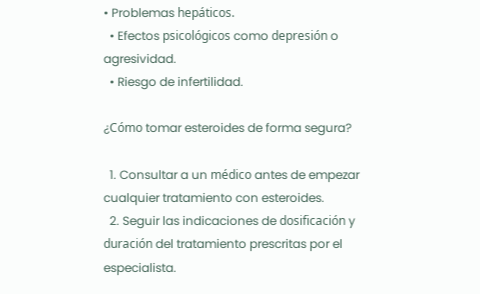• Problemas hepáticos.
  • Efectos psicológicos como depresión o agresividad.
  • Riesgo de infertilidad.

¿Cómo tomar esteroides de forma segura?

  1. Consultar a un médico antes de empezar cualquier tratamiento con esteroides.
  2. Seguir las indicaciones de dosificación y duración del tratamiento prescritas por el especialista.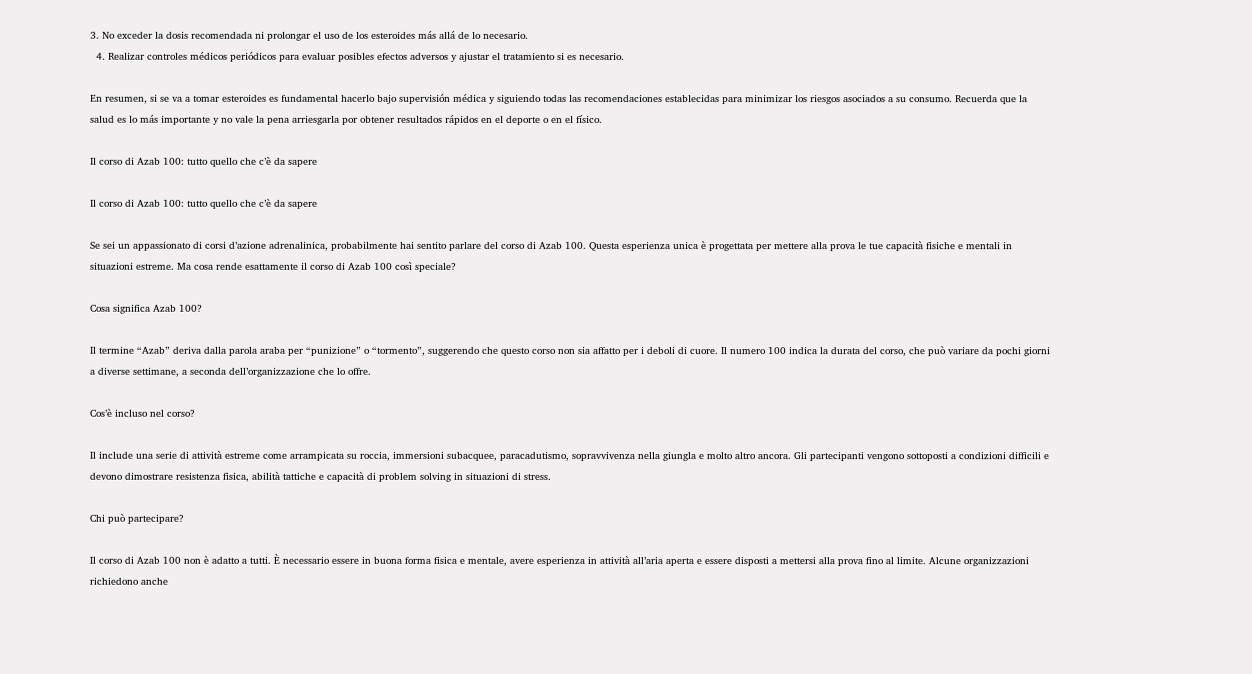3. No exceder la dosis recomendada ni prolongar el uso de los esteroides más allá de lo necesario.
  4. Realizar controles médicos periódicos para evaluar posibles efectos adversos y ajustar el tratamiento si es necesario.

En resumen, si se va a tomar esteroides es fundamental hacerlo bajo supervisión médica y siguiendo todas las recomendaciones establecidas para minimizar los riesgos asociados a su consumo. Recuerda que la salud es lo más importante y no vale la pena arriesgarla por obtener resultados rápidos en el deporte o en el físico.

Il corso di Azab 100: tutto quello che c’è da sapere

Il corso di Azab 100: tutto quello che c’è da sapere

Se sei un appassionato di corsi d’azione adrenalinica, probabilmente hai sentito parlare del corso di Azab 100. Questa esperienza unica è progettata per mettere alla prova le tue capacità fisiche e mentali in situazioni estreme. Ma cosa rende esattamente il corso di Azab 100 così speciale?

Cosa significa Azab 100?

Il termine “Azab” deriva dalla parola araba per “punizione” o “tormento”, suggerendo che questo corso non sia affatto per i deboli di cuore. Il numero 100 indica la durata del corso, che può variare da pochi giorni a diverse settimane, a seconda dell’organizzazione che lo offre.

Cos’è incluso nel corso?

Il include una serie di attività estreme come arrampicata su roccia, immersioni subacquee, paracadutismo, sopravvivenza nella giungla e molto altro ancora. Gli partecipanti vengono sottoposti a condizioni difficili e devono dimostrare resistenza fisica, abilità tattiche e capacità di problem solving in situazioni di stress.

Chi può partecipare?

Il corso di Azab 100 non è adatto a tutti. È necessario essere in buona forma fisica e mentale, avere esperienza in attività all’aria aperta e essere disposti a mettersi alla prova fino al limite. Alcune organizzazioni richiedono anche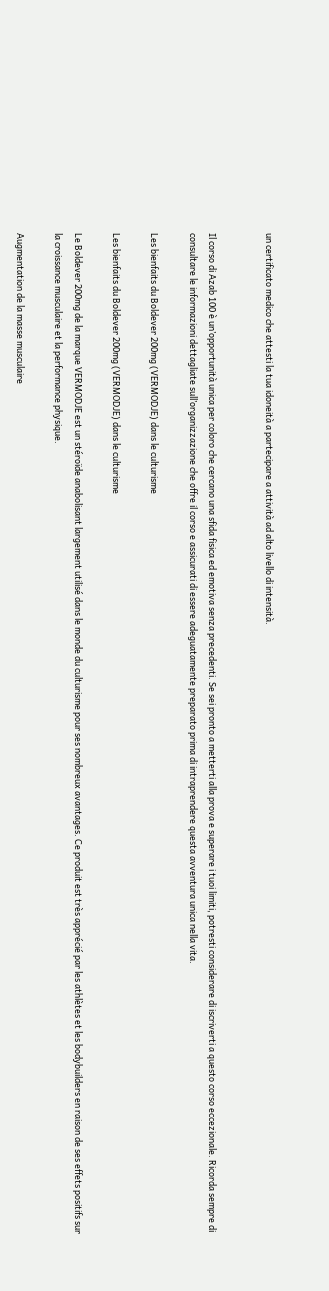un certificato medico che attesti la tua idoneità a partecipare a attività ad alto livello di intensità.


Il corso di Azab 100 è un’opportunità unica per coloro che cercano una sfida fisica ed emotiva senza precedenti. Se sei pronto a metterti alla prova e superare i tuoi limiti, potresti considerare di iscriverti a questo corso eccezionale. Ricorda sempre di consultare le informazioni dettagliate sull’organizzazione che offre il corso e assicurati di essere adeguatamente preparato prima di intraprendere questa avventura unica nella vita.

Les bienfaits du Boldever 200mg (VERMODJE) dans le culturisme

Les bienfaits du Boldever 200mg (VERMODJE) dans le culturisme

Le Boldever 200mg de la marque VERMODJE est un stéroïde anabolisant largement utilisé dans le monde du culturisme pour ses nombreux avantages. Ce produit est très apprécié par les athlètes et les bodybuilders en raison de ses effets positifs sur la croissance musculaire et la performance physique.

Augmentation de la masse musculaire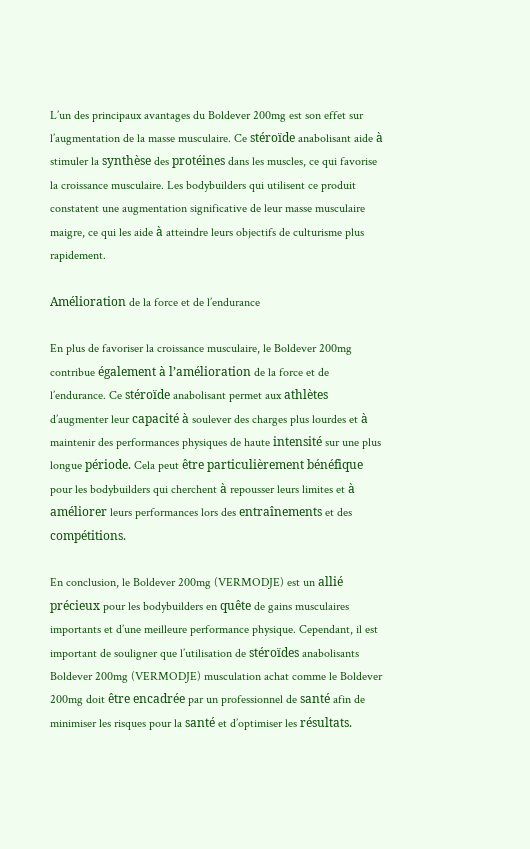L’un des principaux avantages du Boldever 200mg est son effet sur l’augmentation de la masse musculaire. Ce stéroïde anabolisant aide à stimuler la synthèse des protéines dans les muscles, ce qui favorise la croissance musculaire. Les bodybuilders qui utilisent ce produit constatent une augmentation significative de leur masse musculaire maigre, ce qui les aide à atteindre leurs objectifs de culturisme plus rapidement.

Amélioration de la force et de l’endurance

En plus de favoriser la croissance musculaire, le Boldever 200mg contribue également à l’amélioration de la force et de l’endurance. Ce stéroïde anabolisant permet aux athlètes d’augmenter leur capacité à soulever des charges plus lourdes et à maintenir des performances physiques de haute intensité sur une plus longue période. Cela peut être particulièrement bénéfique pour les bodybuilders qui cherchent à repousser leurs limites et à améliorer leurs performances lors des entraînements et des compétitions.

En conclusion, le Boldever 200mg (VERMODJE) est un allié précieux pour les bodybuilders en quête de gains musculaires importants et d’une meilleure performance physique. Cependant, il est important de souligner que l’utilisation de stéroïdes anabolisants Boldever 200mg (VERMODJE) musculation achat comme le Boldever 200mg doit être encadrée par un professionnel de santé afin de minimiser les risques pour la santé et d’optimiser les résultats.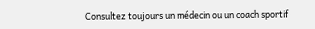Consultez toujours un médecin ou un coach sportif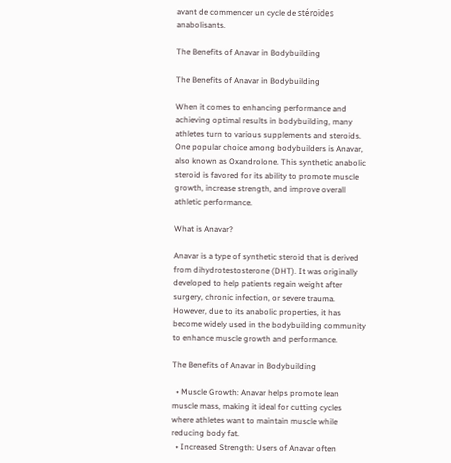avant de commencer un cycle de stéroïdes anabolisants.

The Benefits of Anavar in Bodybuilding

The Benefits of Anavar in Bodybuilding

When it comes to enhancing performance and achieving optimal results in bodybuilding, many athletes turn to various supplements and steroids. One popular choice among bodybuilders is Anavar, also known as Oxandrolone. This synthetic anabolic steroid is favored for its ability to promote muscle growth, increase strength, and improve overall athletic performance.

What is Anavar?

Anavar is a type of synthetic steroid that is derived from dihydrotestosterone (DHT). It was originally developed to help patients regain weight after surgery, chronic infection, or severe trauma. However, due to its anabolic properties, it has become widely used in the bodybuilding community to enhance muscle growth and performance.

The Benefits of Anavar in Bodybuilding

  • Muscle Growth: Anavar helps promote lean muscle mass, making it ideal for cutting cycles where athletes want to maintain muscle while reducing body fat.
  • Increased Strength: Users of Anavar often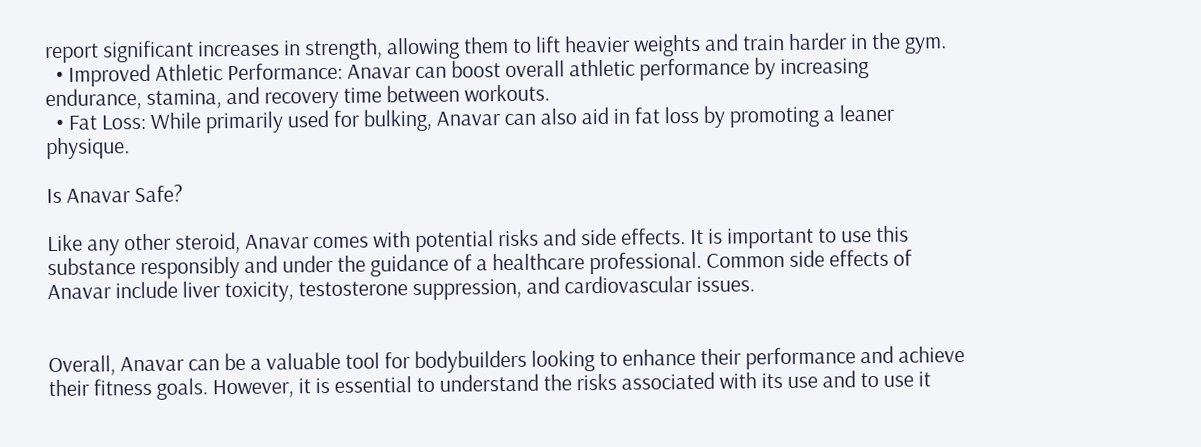report significant increases in strength, allowing them to lift heavier weights and train harder in the gym.
  • Improved Athletic Performance: Anavar can boost overall athletic performance by increasing endurance, stamina, and recovery time between workouts.
  • Fat Loss: While primarily used for bulking, Anavar can also aid in fat loss by promoting a leaner physique.

Is Anavar Safe?

Like any other steroid, Anavar comes with potential risks and side effects. It is important to use this substance responsibly and under the guidance of a healthcare professional. Common side effects of Anavar include liver toxicity, testosterone suppression, and cardiovascular issues.


Overall, Anavar can be a valuable tool for bodybuilders looking to enhance their performance and achieve their fitness goals. However, it is essential to understand the risks associated with its use and to use it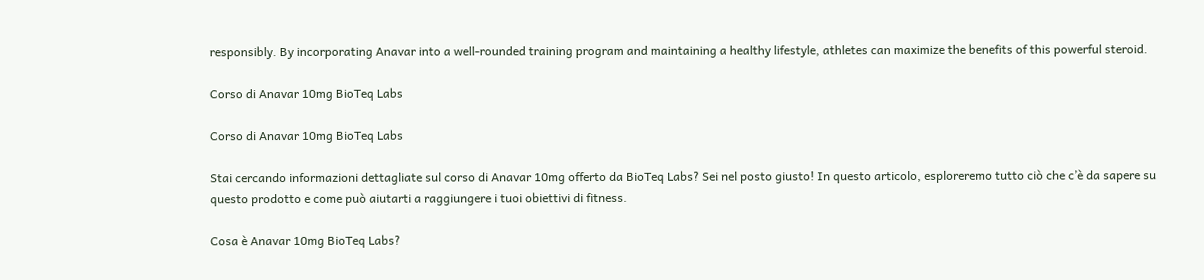responsibly. By incorporating Anavar into a well-rounded training program and maintaining a healthy lifestyle, athletes can maximize the benefits of this powerful steroid.

Corso di Anavar 10mg BioTeq Labs

Corso di Anavar 10mg BioTeq Labs

Stai cercando informazioni dettagliate sul corso di Anavar 10mg offerto da BioTeq Labs? Sei nel posto giusto! In questo articolo, esploreremo tutto ciò che c’è da sapere su questo prodotto e come può aiutarti a raggiungere i tuoi obiettivi di fitness.

Cosa è Anavar 10mg BioTeq Labs?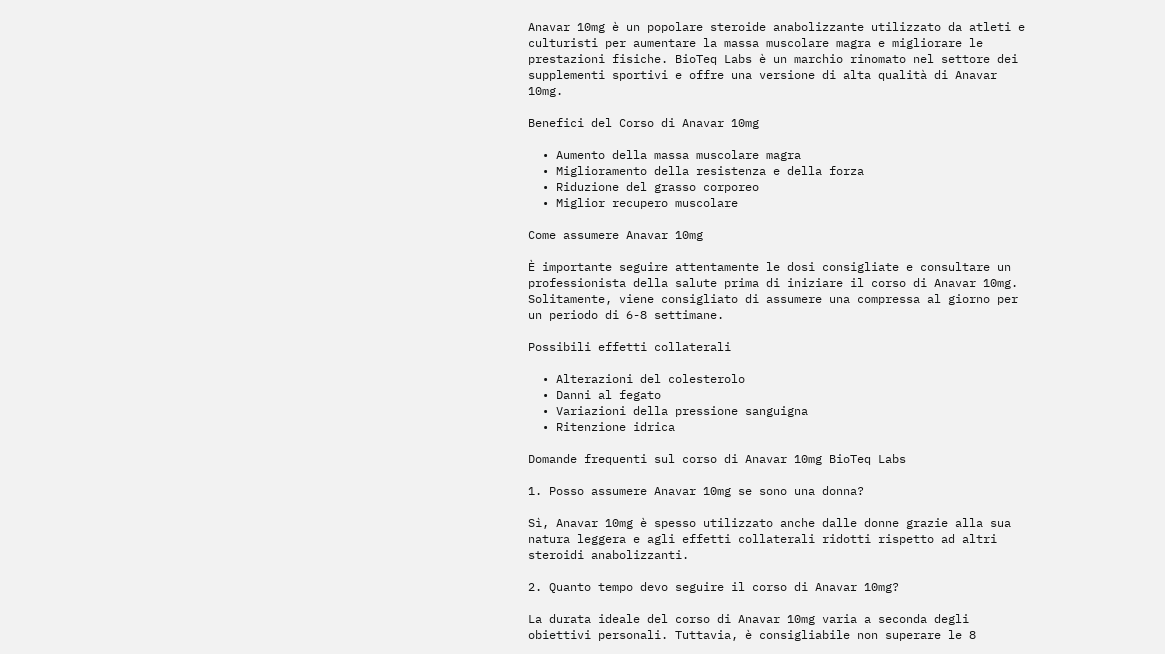Anavar 10mg è un popolare steroide anabolizzante utilizzato da atleti e culturisti per aumentare la massa muscolare magra e migliorare le prestazioni fisiche. BioTeq Labs è un marchio rinomato nel settore dei supplementi sportivi e offre una versione di alta qualità di Anavar 10mg.

Benefici del Corso di Anavar 10mg

  • Aumento della massa muscolare magra
  • Miglioramento della resistenza e della forza
  • Riduzione del grasso corporeo
  • Miglior recupero muscolare

Come assumere Anavar 10mg

È importante seguire attentamente le dosi consigliate e consultare un professionista della salute prima di iniziare il corso di Anavar 10mg. Solitamente, viene consigliato di assumere una compressa al giorno per un periodo di 6-8 settimane.

Possibili effetti collaterali

  • Alterazioni del colesterolo
  • Danni al fegato
  • Variazioni della pressione sanguigna
  • Ritenzione idrica

Domande frequenti sul corso di Anavar 10mg BioTeq Labs

1. Posso assumere Anavar 10mg se sono una donna?

Sì, Anavar 10mg è spesso utilizzato anche dalle donne grazie alla sua natura leggera e agli effetti collaterali ridotti rispetto ad altri steroidi anabolizzanti.

2. Quanto tempo devo seguire il corso di Anavar 10mg?

La durata ideale del corso di Anavar 10mg varia a seconda degli obiettivi personali. Tuttavia, è consigliabile non superare le 8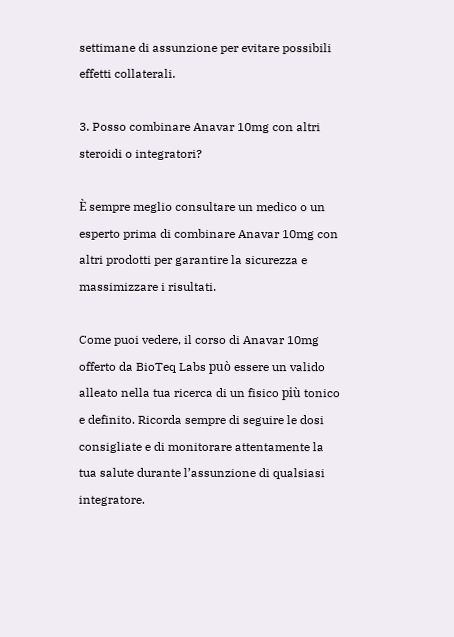settimane di assunzione per evitare possibili effetti collaterali.

3. Posso combinare Anavar 10mg con altri steroidi o integratori?

È sempre meglio consultare un medico o un esperto prima di combinare Anavar 10mg con altri prodotti per garantire la sicurezza e massimizzare i risultati.

Come puoi vedere, il corso di Anavar 10mg offerto da BioTeq Labs può essere un valido alleato nella tua ricerca di un fisico più tonico e definito. Ricorda sempre di seguire le dosi consigliate e di monitorare attentamente la tua salute durante l’assunzione di qualsiasi integratore.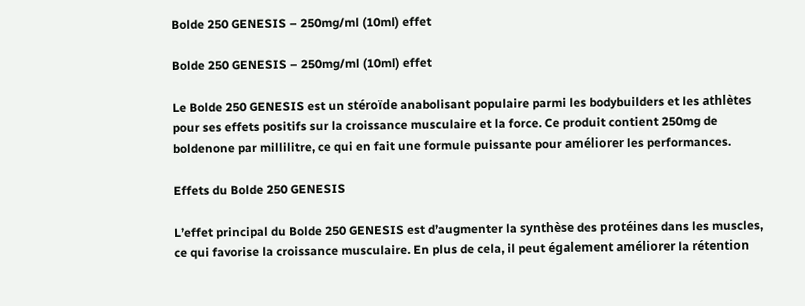Bolde 250 GENESIS – 250mg/ml (10ml) effet

Bolde 250 GENESIS – 250mg/ml (10ml) effet

Le Bolde 250 GENESIS est un stéroïde anabolisant populaire parmi les bodybuilders et les athlètes pour ses effets positifs sur la croissance musculaire et la force. Ce produit contient 250mg de boldenone par millilitre, ce qui en fait une formule puissante pour améliorer les performances.

Effets du Bolde 250 GENESIS

L’effet principal du Bolde 250 GENESIS est d’augmenter la synthèse des protéines dans les muscles, ce qui favorise la croissance musculaire. En plus de cela, il peut également améliorer la rétention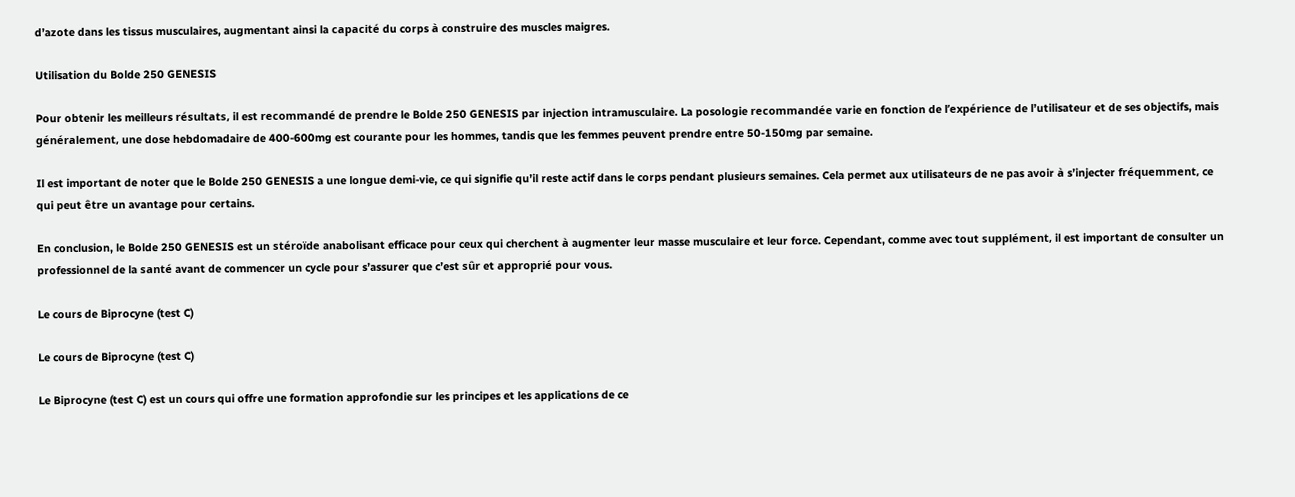d’azote dans les tissus musculaires, augmentant ainsi la capacité du corps à construire des muscles maigres.

Utilisation du Bolde 250 GENESIS

Pour obtenir les meilleurs résultats, il est recommandé de prendre le Bolde 250 GENESIS par injection intramusculaire. La posologie recommandée varie en fonction de l’expérience de l’utilisateur et de ses objectifs, mais généralement, une dose hebdomadaire de 400-600mg est courante pour les hommes, tandis que les femmes peuvent prendre entre 50-150mg par semaine.

Il est important de noter que le Bolde 250 GENESIS a une longue demi-vie, ce qui signifie qu’il reste actif dans le corps pendant plusieurs semaines. Cela permet aux utilisateurs de ne pas avoir à s’injecter fréquemment, ce qui peut être un avantage pour certains.

En conclusion, le Bolde 250 GENESIS est un stéroïde anabolisant efficace pour ceux qui cherchent à augmenter leur masse musculaire et leur force. Cependant, comme avec tout supplément, il est important de consulter un professionnel de la santé avant de commencer un cycle pour s’assurer que c’est sûr et approprié pour vous.

Le cours de Biprocyne (test C)

Le cours de Biprocyne (test C)

Le Biprocyne (test C) est un cours qui offre une formation approfondie sur les principes et les applications de ce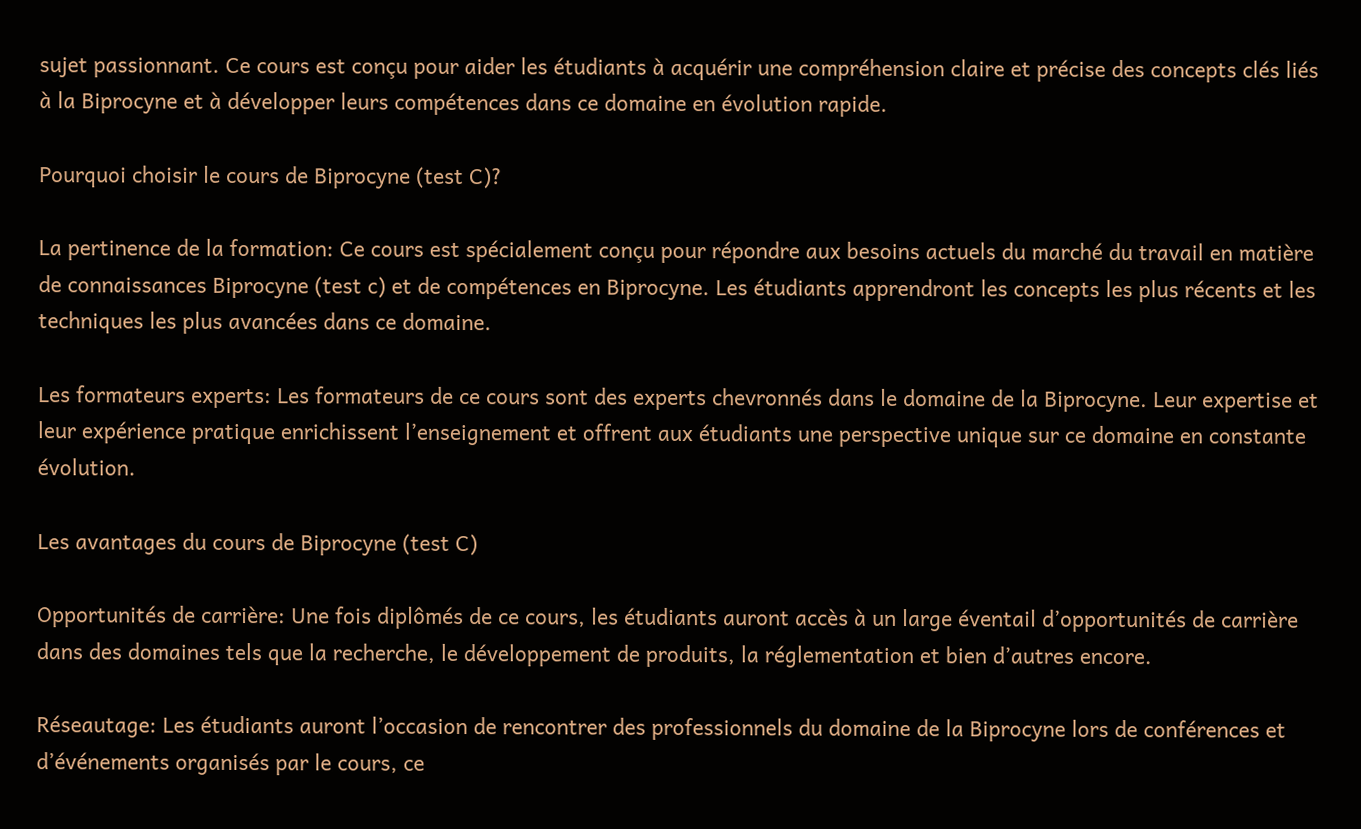sujet passionnant. Ce cours est conçu pour aider les étudiants à acquérir une compréhension claire et précise des concepts clés liés à la Biprocyne et à développer leurs compétences dans ce domaine en évolution rapide.

Pourquoi choisir le cours de Biprocyne (test C)?

La pertinence de la formation: Ce cours est spécialement conçu pour répondre aux besoins actuels du marché du travail en matière de connaissances Biprocyne (test c) et de compétences en Biprocyne. Les étudiants apprendront les concepts les plus récents et les techniques les plus avancées dans ce domaine.

Les formateurs experts: Les formateurs de ce cours sont des experts chevronnés dans le domaine de la Biprocyne. Leur expertise et leur expérience pratique enrichissent l’enseignement et offrent aux étudiants une perspective unique sur ce domaine en constante évolution.

Les avantages du cours de Biprocyne (test C)

Opportunités de carrière: Une fois diplômés de ce cours, les étudiants auront accès à un large éventail d’opportunités de carrière dans des domaines tels que la recherche, le développement de produits, la réglementation et bien d’autres encore.

Réseautage: Les étudiants auront l’occasion de rencontrer des professionnels du domaine de la Biprocyne lors de conférences et d’événements organisés par le cours, ce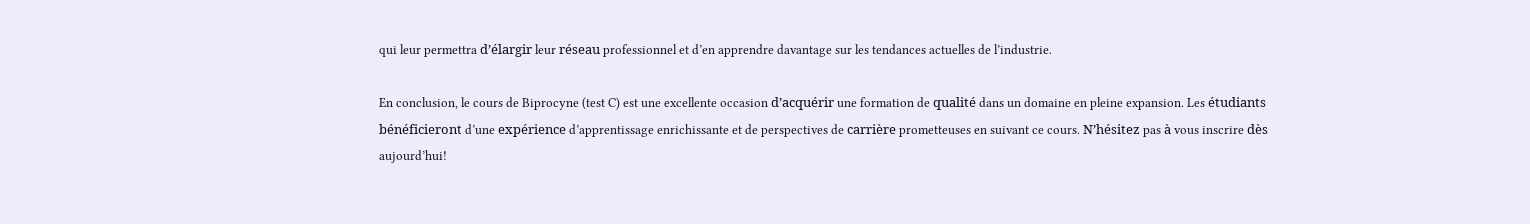qui leur permettra d’élargir leur réseau professionnel et d’en apprendre davantage sur les tendances actuelles de l’industrie.

En conclusion, le cours de Biprocyne (test C) est une excellente occasion d’acquérir une formation de qualité dans un domaine en pleine expansion. Les étudiants bénéficieront d’une expérience d’apprentissage enrichissante et de perspectives de carrière prometteuses en suivant ce cours. N’hésitez pas à vous inscrire dès aujourd’hui!